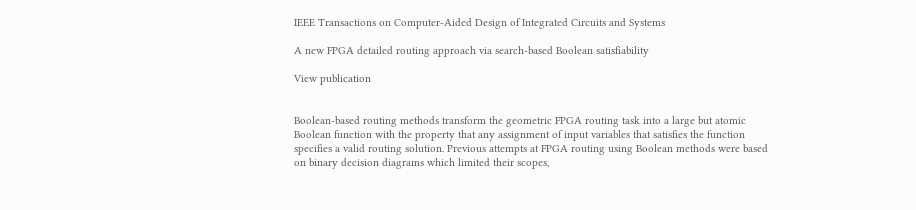IEEE Transactions on Computer-Aided Design of Integrated Circuits and Systems

A new FPGA detailed routing approach via search-based Boolean satisfiability

View publication


Boolean-based routing methods transform the geometric FPGA routing task into a large but atomic Boolean function with the property that any assignment of input variables that satisfies the function specifies a valid routing solution. Previous attempts at FPGA routing using Boolean methods were based on binary decision diagrams which limited their scopes,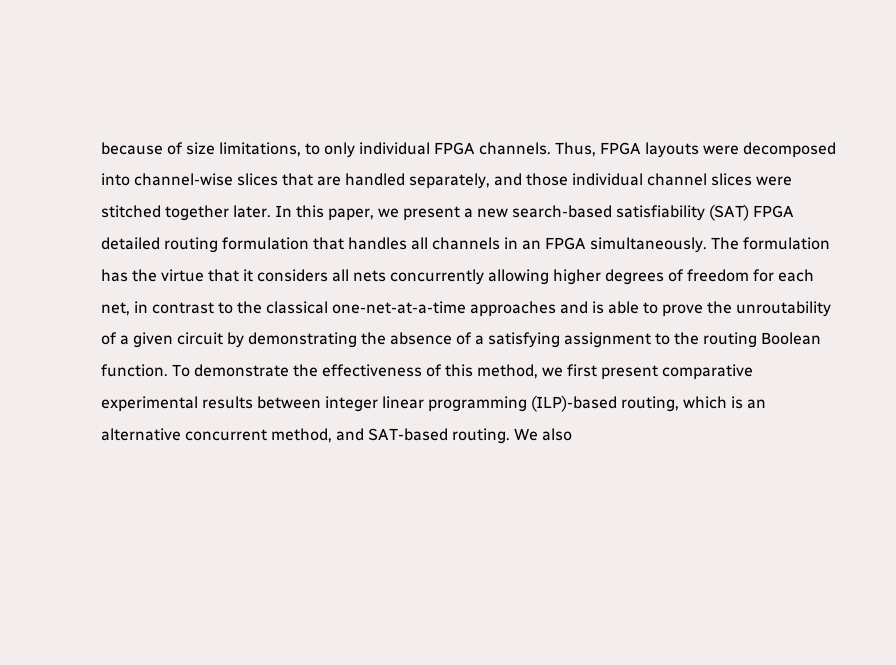because of size limitations, to only individual FPGA channels. Thus, FPGA layouts were decomposed into channel-wise slices that are handled separately, and those individual channel slices were stitched together later. In this paper, we present a new search-based satisfiability (SAT) FPGA detailed routing formulation that handles all channels in an FPGA simultaneously. The formulation has the virtue that it considers all nets concurrently allowing higher degrees of freedom for each net, in contrast to the classical one-net-at-a-time approaches and is able to prove the unroutability of a given circuit by demonstrating the absence of a satisfying assignment to the routing Boolean function. To demonstrate the effectiveness of this method, we first present comparative experimental results between integer linear programming (ILP)-based routing, which is an alternative concurrent method, and SAT-based routing. We also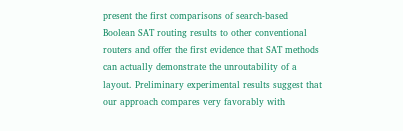present the first comparisons of search-based Boolean SAT routing results to other conventional routers and offer the first evidence that SAT methods can actually demonstrate the unroutability of a layout. Preliminary experimental results suggest that our approach compares very favorably with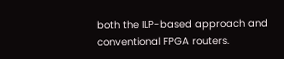both the ILP-based approach and conventional FPGA routers.